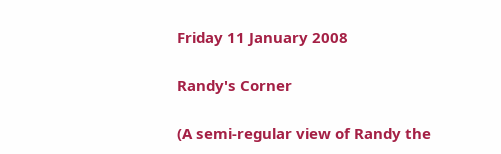Friday 11 January 2008

Randy's Corner

(A semi-regular view of Randy the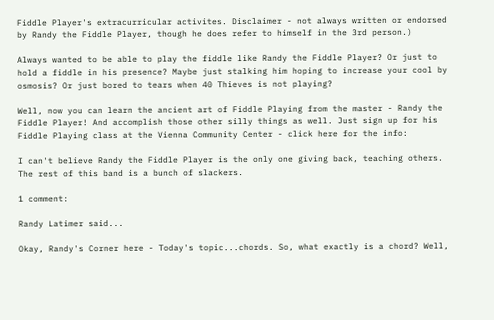Fiddle Player's extracurricular activites. Disclaimer - not always written or endorsed by Randy the Fiddle Player, though he does refer to himself in the 3rd person.)

Always wanted to be able to play the fiddle like Randy the Fiddle Player? Or just to hold a fiddle in his presence? Maybe just stalking him hoping to increase your cool by osmosis? Or just bored to tears when 40 Thieves is not playing?

Well, now you can learn the ancient art of Fiddle Playing from the master - Randy the Fiddle Player! And accomplish those other silly things as well. Just sign up for his Fiddle Playing class at the Vienna Community Center - click here for the info:

I can't believe Randy the Fiddle Player is the only one giving back, teaching others. The rest of this band is a bunch of slackers.

1 comment:

Randy Latimer said...

Okay, Randy's Corner here - Today's topic...chords. So, what exactly is a chord? Well,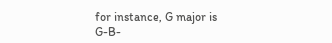for instance, G major is G-B-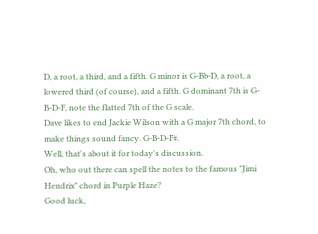D, a root, a third, and a fifth. G minor is G-Bb-D, a root, a lowered third (of course), and a fifth. G dominant 7th is G-B-D-F, note the flatted 7th of the G scale.
Dave likes to end Jackie Wilson with a G major 7th chord, to make things sound fancy. G-B-D-F#.
Well, that's about it for today's discussion.
Oh, who out there can spell the notes to the famous "Jimi Hendrix" chord in Purple Haze?
Good luck,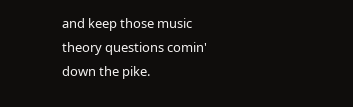and keep those music theory questions comin' down the pike.